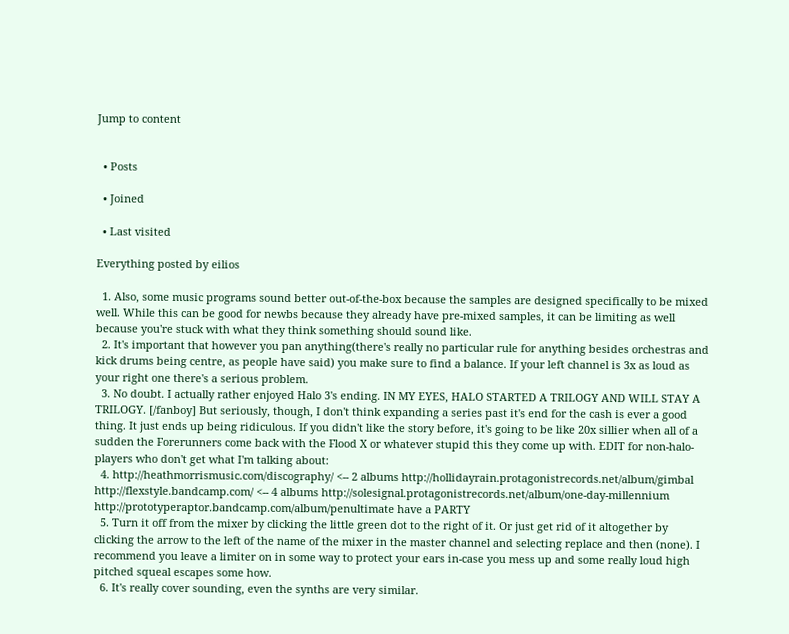Jump to content


  • Posts

  • Joined

  • Last visited

Everything posted by eilios

  1. Also, some music programs sound better out-of-the-box because the samples are designed specifically to be mixed well. While this can be good for newbs because they already have pre-mixed samples, it can be limiting as well because you're stuck with what they think something should sound like.
  2. It's important that however you pan anything(there's really no particular rule for anything besides orchestras and kick drums being centre, as people have said) you make sure to find a balance. If your left channel is 3x as loud as your right one there's a serious problem.
  3. No doubt. I actually rather enjoyed Halo 3's ending. IN MY EYES, HALO STARTED A TRILOGY AND WILL STAY A TRILOGY. [/fanboy] But seriously, though, I don't think expanding a series past it's end for the cash is ever a good thing. It just ends up being ridiculous. If you didn't like the story before, it's going to be like 20x sillier when all of a sudden the Forerunners come back with the Flood X or whatever stupid this they come up with. EDIT for non-halo-players who don't get what I'm talking about:
  4. http://heathmorrismusic.com/discography/ <-- 2 albums http://hollidayrain.protagonistrecords.net/album/gimbal http://flexstyle.bandcamp.com/ <-- 4 albums http://solesignal.protagonistrecords.net/album/one-day-millennium http://prototyperaptor.bandcamp.com/album/penultimate have a PARTY
  5. Turn it off from the mixer by clicking the little green dot to the right of it. Or just get rid of it altogether by clicking the arrow to the left of the name of the mixer in the master channel and selecting replace and then (none). I recommend you leave a limiter on in some way to protect your ears in-case you mess up and some really loud high pitched squeal escapes some how.
  6. It's really cover sounding, even the synths are very similar.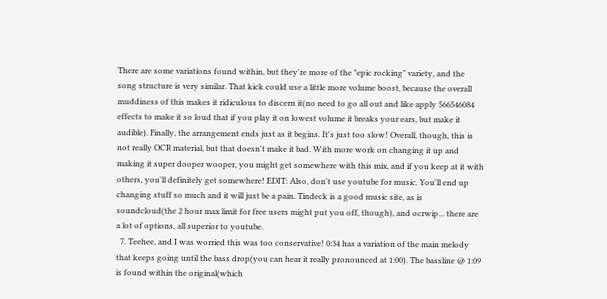There are some variations found within, but they're more of the "epic rocking" variety, and the song structure is very similar. That kick could use a little more volume boost, because the overall muddiness of this makes it ridiculous to discern it(no need to go all out and like apply 566546084 effects to make it so loud that if you play it on lowest volume it breaks your ears, but make it audible). Finally, the arrangement ends just as it begins. It's just too slow! Overall, though, this is not really OCR material, but that doesn't make it bad. With more work on changing it up and making it super dooper wooper, you might get somewhere with this mix, and if you keep at it with others, you'll definitely get somewhere! EDIT: Also, don't use youtube for music. You'll end up changing stuff so much and it will just be a pain. Tindeck is a good music site, as is soundcloud(the 2 hour max limit for free users might put you off, though), and ocrwip... there are a lot of options, all superior to youtube.
  7. Teehee, and I was worried this was too conservative! 0:34 has a variation of the main melody that keeps going until the bass drop(you can hear it really pronounced at 1:00). The bassline @ 1:09 is found within the original(which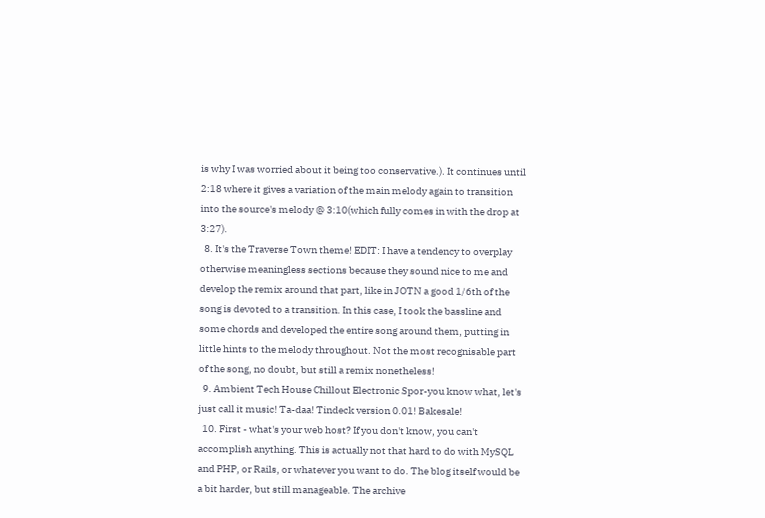is why I was worried about it being too conservative.). It continues until 2:18 where it gives a variation of the main melody again to transition into the source's melody @ 3:10(which fully comes in with the drop at 3:27).
  8. It's the Traverse Town theme! EDIT: I have a tendency to overplay otherwise meaningless sections because they sound nice to me and develop the remix around that part, like in JOTN a good 1/6th of the song is devoted to a transition. In this case, I took the bassline and some chords and developed the entire song around them, putting in little hints to the melody throughout. Not the most recognisable part of the song, no doubt, but still a remix nonetheless!
  9. Ambient Tech House Chillout Electronic Spor-you know what, let's just call it music! Ta-daa! Tindeck version 0.01! Bakesale!
  10. First - what's your web host? If you don't know, you can't accomplish anything. This is actually not that hard to do with MySQL and PHP, or Rails, or whatever you want to do. The blog itself would be a bit harder, but still manageable. The archive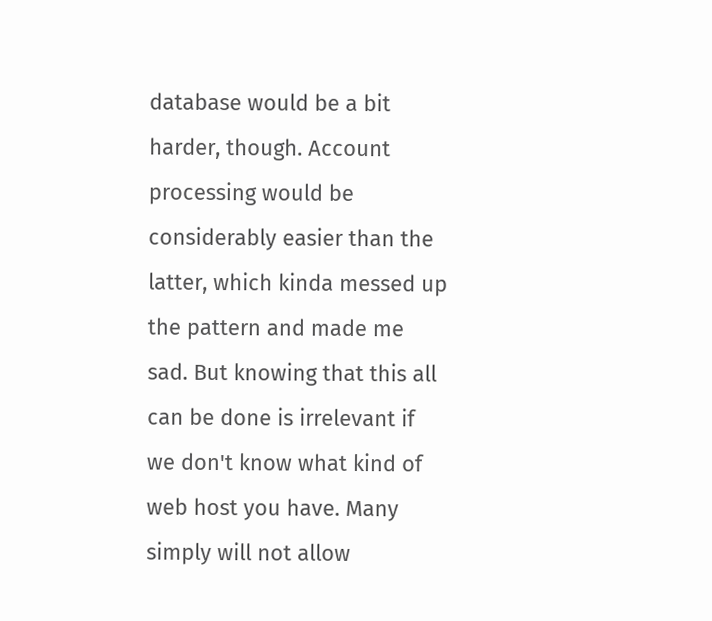database would be a bit harder, though. Account processing would be considerably easier than the latter, which kinda messed up the pattern and made me sad. But knowing that this all can be done is irrelevant if we don't know what kind of web host you have. Many simply will not allow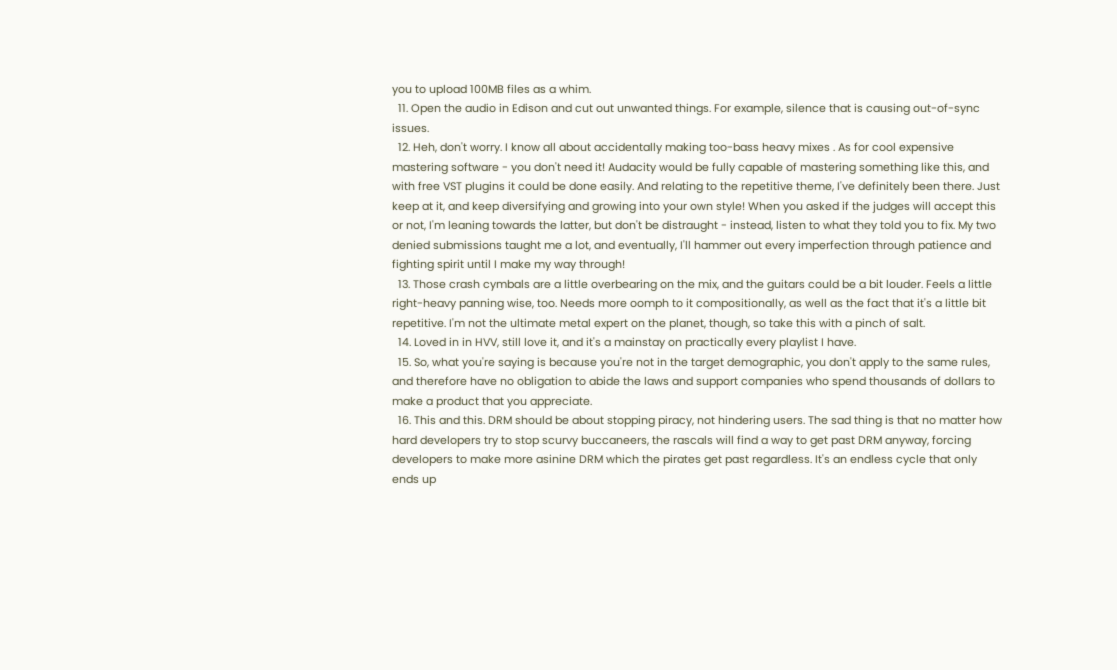you to upload 100MB files as a whim.
  11. Open the audio in Edison and cut out unwanted things. For example, silence that is causing out-of-sync issues.
  12. Heh, don't worry. I know all about accidentally making too-bass heavy mixes . As for cool expensive mastering software - you don't need it! Audacity would be fully capable of mastering something like this, and with free VST plugins it could be done easily. And relating to the repetitive theme, I've definitely been there. Just keep at it, and keep diversifying and growing into your own style! When you asked if the judges will accept this or not, I'm leaning towards the latter, but don't be distraught - instead, listen to what they told you to fix. My two denied submissions taught me a lot, and eventually, I'll hammer out every imperfection through patience and fighting spirit until I make my way through!
  13. Those crash cymbals are a little overbearing on the mix, and the guitars could be a bit louder. Feels a little right-heavy panning wise, too. Needs more oomph to it compositionally, as well as the fact that it's a little bit repetitive. I'm not the ultimate metal expert on the planet, though, so take this with a pinch of salt.
  14. Loved in in HVV, still love it, and it's a mainstay on practically every playlist I have.
  15. So, what you're saying is because you're not in the target demographic, you don't apply to the same rules, and therefore have no obligation to abide the laws and support companies who spend thousands of dollars to make a product that you appreciate.
  16. This and this. DRM should be about stopping piracy, not hindering users. The sad thing is that no matter how hard developers try to stop scurvy buccaneers, the rascals will find a way to get past DRM anyway, forcing developers to make more asinine DRM which the pirates get past regardless. It's an endless cycle that only ends up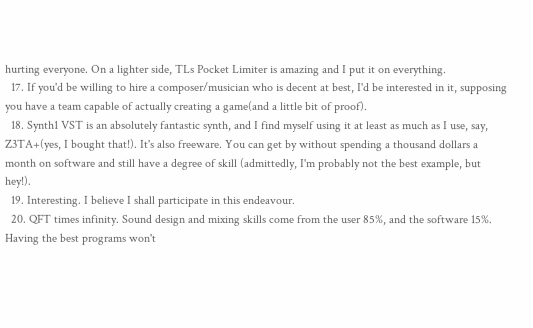hurting everyone. On a lighter side, TLs Pocket Limiter is amazing and I put it on everything.
  17. If you'd be willing to hire a composer/musician who is decent at best, I'd be interested in it, supposing you have a team capable of actually creating a game(and a little bit of proof).
  18. Synth1 VST is an absolutely fantastic synth, and I find myself using it at least as much as I use, say, Z3TA+(yes, I bought that!). It's also freeware. You can get by without spending a thousand dollars a month on software and still have a degree of skill (admittedly, I'm probably not the best example, but hey!).
  19. Interesting. I believe I shall participate in this endeavour.
  20. QFT times infinity. Sound design and mixing skills come from the user 85%, and the software 15%. Having the best programs won't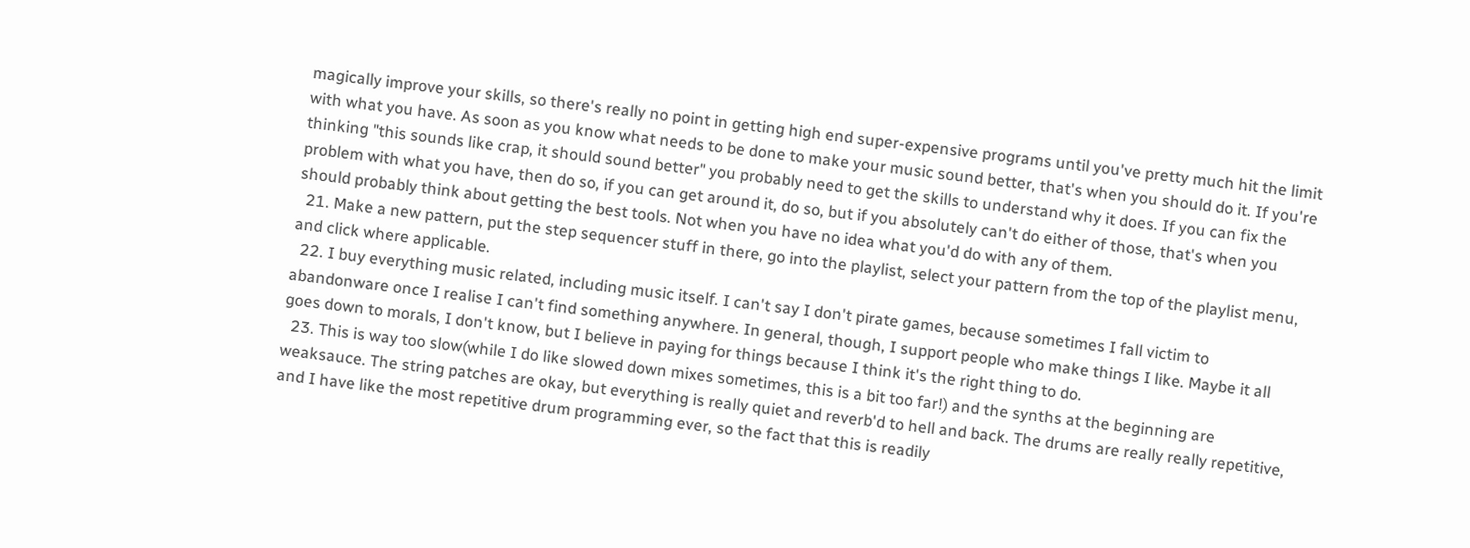magically improve your skills, so there's really no point in getting high end super-expensive programs until you've pretty much hit the limit with what you have. As soon as you know what needs to be done to make your music sound better, that's when you should do it. If you're thinking "this sounds like crap, it should sound better" you probably need to get the skills to understand why it does. If you can fix the problem with what you have, then do so, if you can get around it, do so, but if you absolutely can't do either of those, that's when you should probably think about getting the best tools. Not when you have no idea what you'd do with any of them.
  21. Make a new pattern, put the step sequencer stuff in there, go into the playlist, select your pattern from the top of the playlist menu, and click where applicable.
  22. I buy everything music related, including music itself. I can't say I don't pirate games, because sometimes I fall victim to abandonware once I realise I can't find something anywhere. In general, though, I support people who make things I like. Maybe it all goes down to morals, I don't know, but I believe in paying for things because I think it's the right thing to do.
  23. This is way too slow(while I do like slowed down mixes sometimes, this is a bit too far!) and the synths at the beginning are weaksauce. The string patches are okay, but everything is really quiet and reverb'd to hell and back. The drums are really really repetitive, and I have like the most repetitive drum programming ever, so the fact that this is readily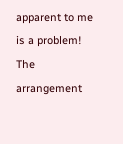apparent to me is a problem! The arrangement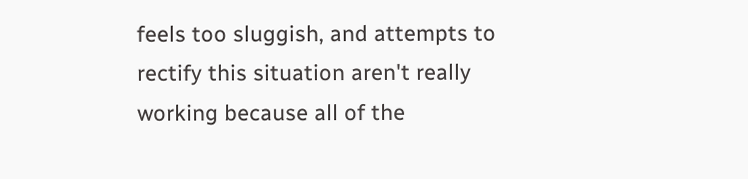feels too sluggish, and attempts to rectify this situation aren't really working because all of the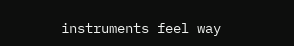instruments feel way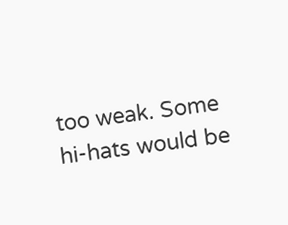too weak. Some hi-hats would be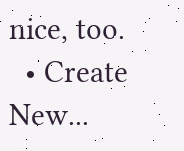nice, too.
  • Create New...